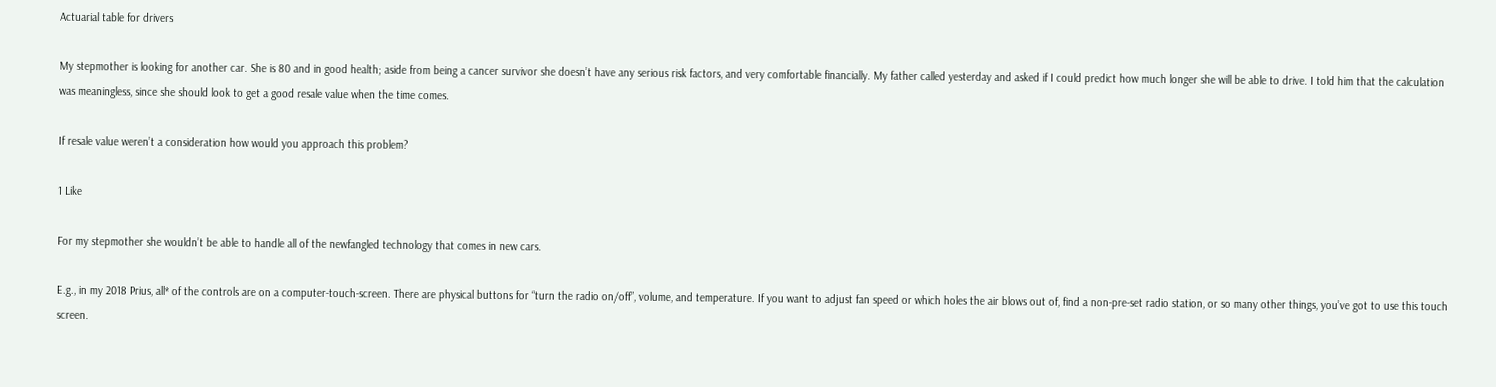Actuarial table for drivers

My stepmother is looking for another car. She is 80 and in good health; aside from being a cancer survivor she doesn’t have any serious risk factors, and very comfortable financially. My father called yesterday and asked if I could predict how much longer she will be able to drive. I told him that the calculation was meaningless, since she should look to get a good resale value when the time comes.

If resale value weren’t a consideration how would you approach this problem?

1 Like

For my stepmother she wouldn’t be able to handle all of the newfangled technology that comes in new cars.

E.g., in my 2018 Prius, all* of the controls are on a computer-touch-screen. There are physical buttons for “turn the radio on/off”, volume, and temperature. If you want to adjust fan speed or which holes the air blows out of, find a non-pre-set radio station, or so many other things, you’ve got to use this touch screen.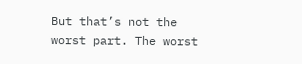But that’s not the worst part. The worst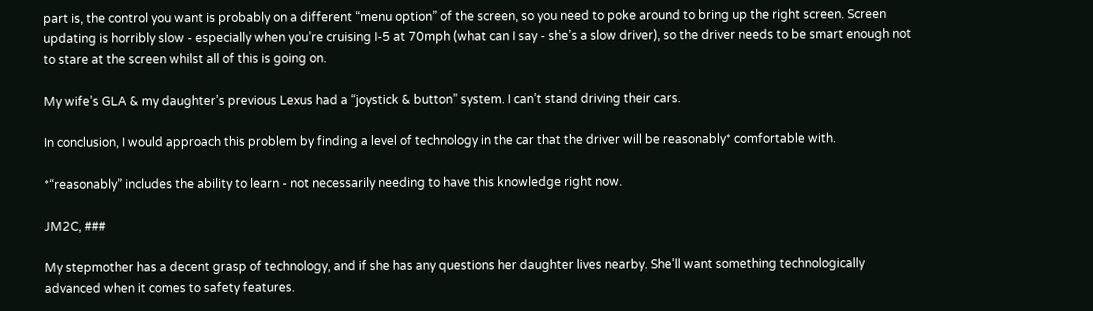part is, the control you want is probably on a different “menu option” of the screen, so you need to poke around to bring up the right screen. Screen updating is horribly slow - especially when you’re cruising I-5 at 70mph (what can I say - she’s a slow driver), so the driver needs to be smart enough not to stare at the screen whilst all of this is going on.

My wife’s GLA & my daughter’s previous Lexus had a “joystick & button” system. I can’t stand driving their cars.

In conclusion, I would approach this problem by finding a level of technology in the car that the driver will be reasonably* comfortable with.

*“reasonably” includes the ability to learn - not necessarily needing to have this knowledge right now.

JM2C, ###

My stepmother has a decent grasp of technology, and if she has any questions her daughter lives nearby. She’ll want something technologically advanced when it comes to safety features.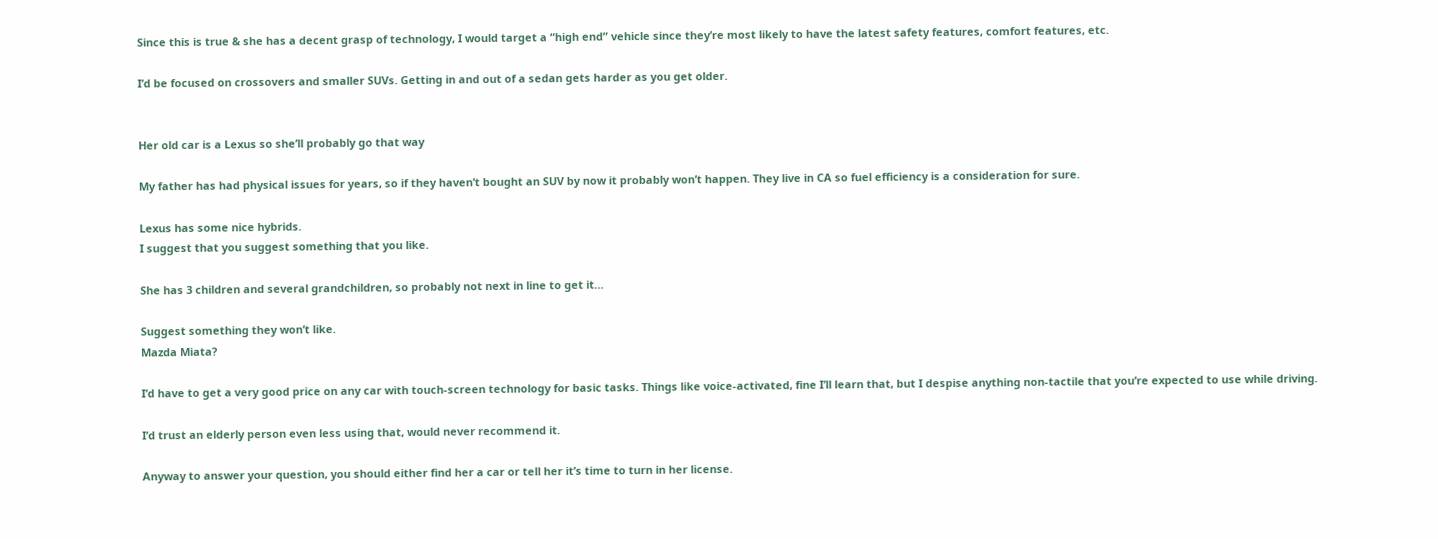Since this is true & she has a decent grasp of technology, I would target a “high end” vehicle since they’re most likely to have the latest safety features, comfort features, etc.

I’d be focused on crossovers and smaller SUVs. Getting in and out of a sedan gets harder as you get older.


Her old car is a Lexus so she’ll probably go that way

My father has had physical issues for years, so if they haven’t bought an SUV by now it probably won’t happen. They live in CA so fuel efficiency is a consideration for sure.

Lexus has some nice hybrids.
I suggest that you suggest something that you like.

She has 3 children and several grandchildren, so probably not next in line to get it…

Suggest something they won’t like.
Mazda Miata?

I’d have to get a very good price on any car with touch-screen technology for basic tasks. Things like voice-activated, fine I’ll learn that, but I despise anything non-tactile that you’re expected to use while driving.

I’d trust an elderly person even less using that, would never recommend it.

Anyway to answer your question, you should either find her a car or tell her it’s time to turn in her license.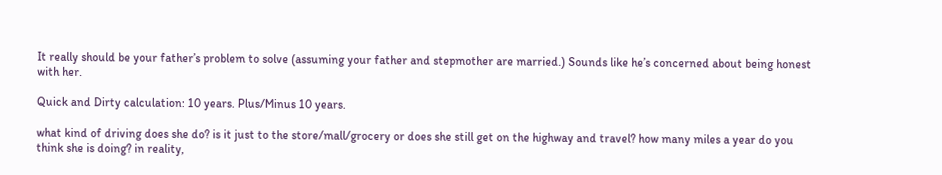It really should be your father’s problem to solve (assuming your father and stepmother are married.) Sounds like he’s concerned about being honest with her.

Quick and Dirty calculation: 10 years. Plus/Minus 10 years.

what kind of driving does she do? is it just to the store/mall/grocery or does she still get on the highway and travel? how many miles a year do you think she is doing? in reality,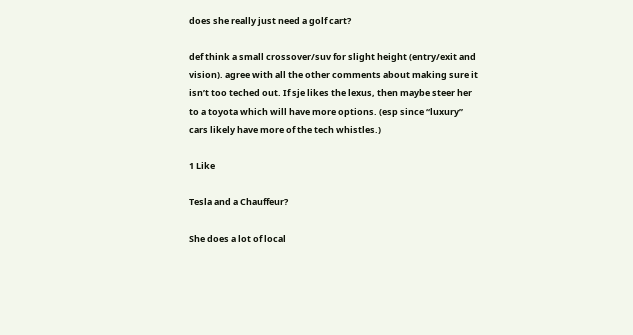does she really just need a golf cart?

def think a small crossover/suv for slight height (entry/exit and vision). agree with all the other comments about making sure it isn’t too teched out. If sje likes the lexus, then maybe steer her to a toyota which will have more options. (esp since “luxury” cars likely have more of the tech whistles.)

1 Like

Tesla and a Chauffeur?

She does a lot of local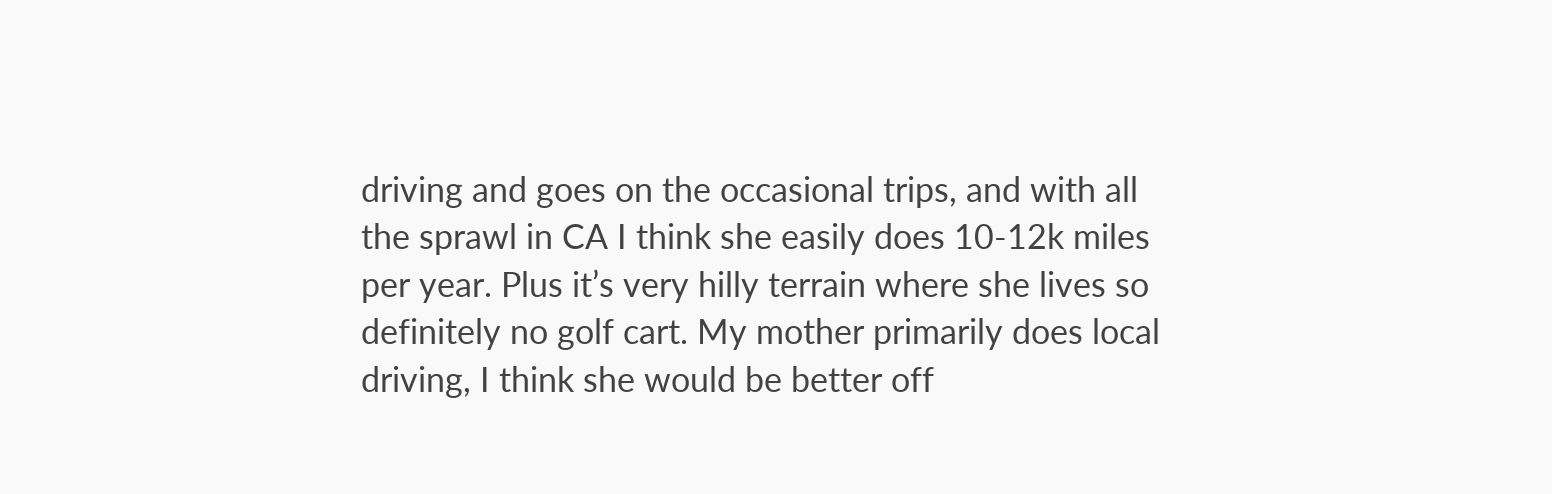driving and goes on the occasional trips, and with all the sprawl in CA I think she easily does 10-12k miles per year. Plus it’s very hilly terrain where she lives so definitely no golf cart. My mother primarily does local driving, I think she would be better off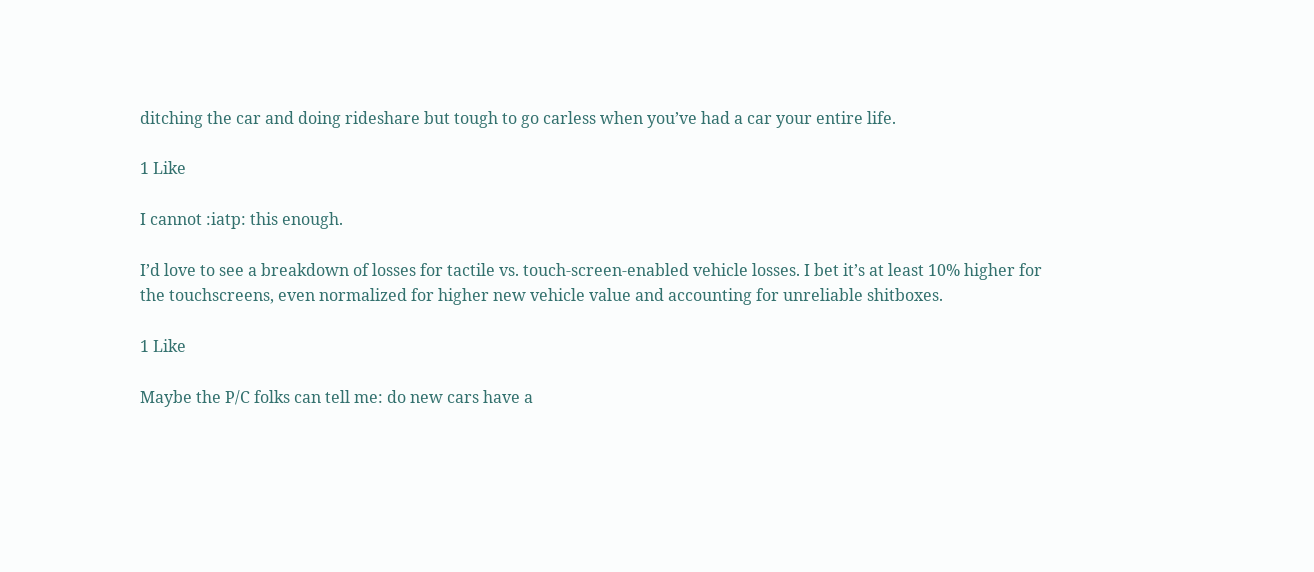ditching the car and doing rideshare but tough to go carless when you’ve had a car your entire life.

1 Like

I cannot :iatp: this enough.

I’d love to see a breakdown of losses for tactile vs. touch-screen-enabled vehicle losses. I bet it’s at least 10% higher for the touchscreens, even normalized for higher new vehicle value and accounting for unreliable shitboxes.

1 Like

Maybe the P/C folks can tell me: do new cars have a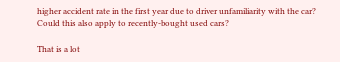higher accident rate in the first year due to driver unfamiliarity with the car? Could this also apply to recently-bought used cars?

That is a lot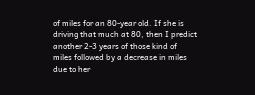of miles for an 80-year old. If she is driving that much at 80, then I predict another 2-3 years of those kind of miles followed by a decrease in miles due to her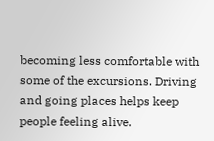becoming less comfortable with some of the excursions. Driving and going places helps keep people feeling alive.